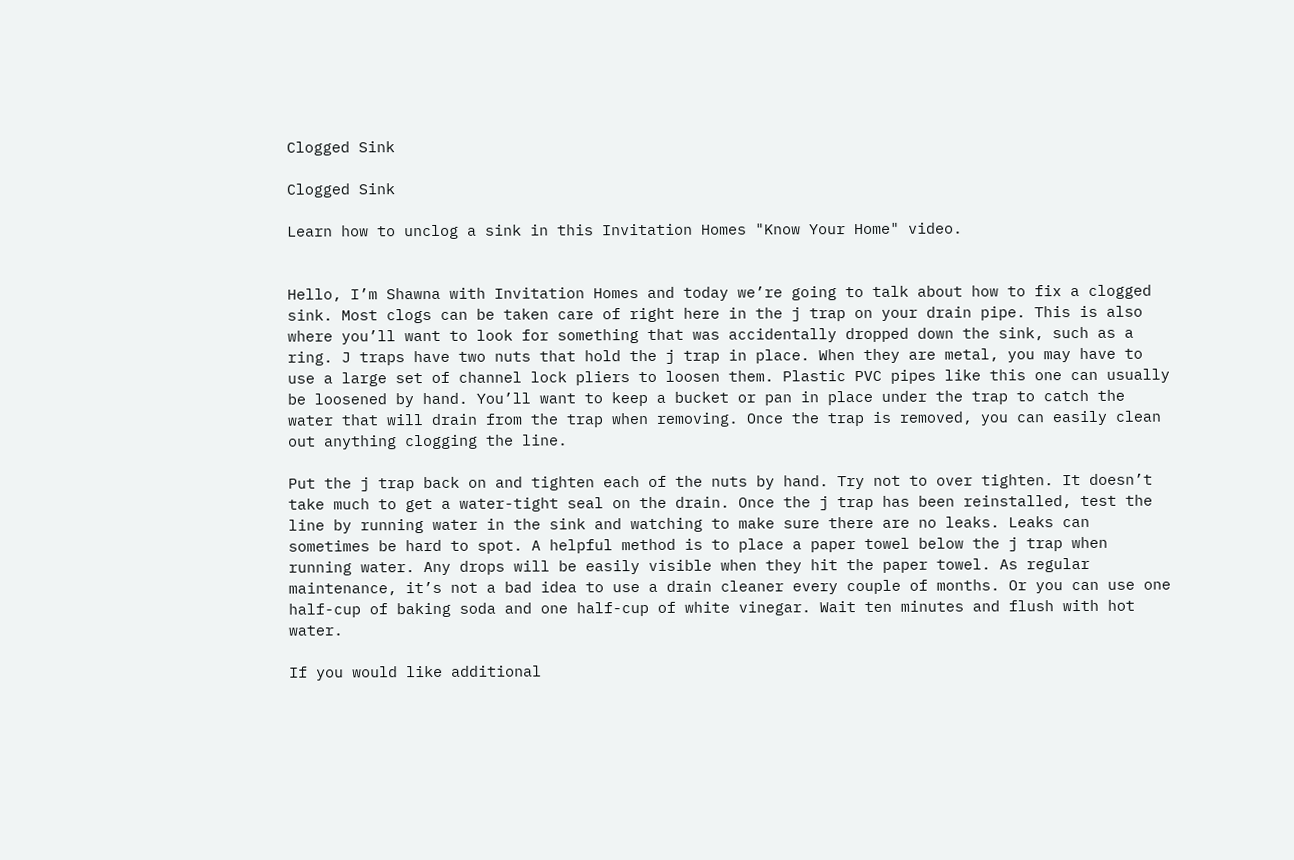Clogged Sink

Clogged Sink

Learn how to unclog a sink in this Invitation Homes "Know Your Home" video.


Hello, I’m Shawna with Invitation Homes and today we’re going to talk about how to fix a clogged sink. Most clogs can be taken care of right here in the j trap on your drain pipe. This is also where you’ll want to look for something that was accidentally dropped down the sink, such as a ring. J traps have two nuts that hold the j trap in place. When they are metal, you may have to use a large set of channel lock pliers to loosen them. Plastic PVC pipes like this one can usually be loosened by hand. You’ll want to keep a bucket or pan in place under the trap to catch the water that will drain from the trap when removing. Once the trap is removed, you can easily clean out anything clogging the line.

Put the j trap back on and tighten each of the nuts by hand. Try not to over tighten. It doesn’t take much to get a water-tight seal on the drain. Once the j trap has been reinstalled, test the line by running water in the sink and watching to make sure there are no leaks. Leaks can sometimes be hard to spot. A helpful method is to place a paper towel below the j trap when running water. Any drops will be easily visible when they hit the paper towel. As regular maintenance, it’s not a bad idea to use a drain cleaner every couple of months. Or you can use one half-cup of baking soda and one half-cup of white vinegar. Wait ten minutes and flush with hot water.

If you would like additional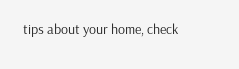tips about your home, check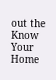out the Know Your Home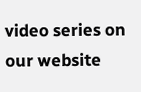video series on our website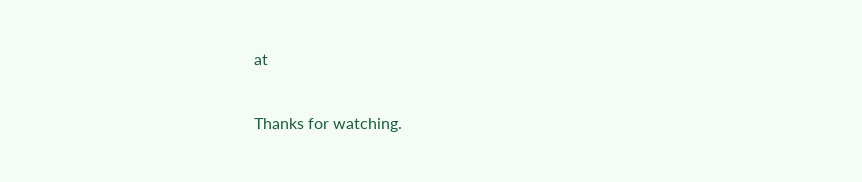at

Thanks for watching.